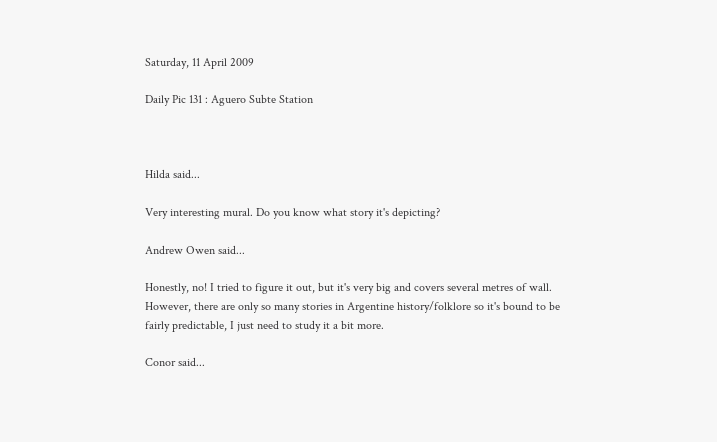Saturday, 11 April 2009

Daily Pic 131 : Aguero Subte Station



Hilda said...

Very interesting mural. Do you know what story it's depicting?

Andrew Owen said...

Honestly, no! I tried to figure it out, but it's very big and covers several metres of wall. However, there are only so many stories in Argentine history/folklore so it's bound to be fairly predictable, I just need to study it a bit more.

Conor said...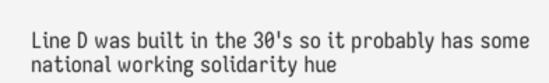Line D was built in the 30's so it probably has some national working solidarity hue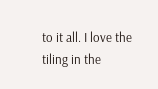to it all. I love the tiling in the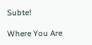Subte!

Where You Are